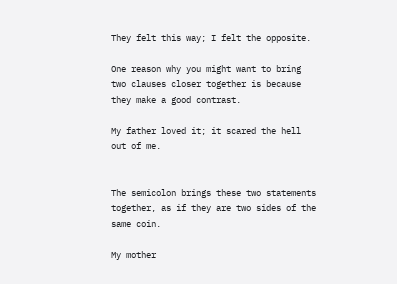They felt this way; I felt the opposite.

One reason why you might want to bring two clauses closer together is because they make a good contrast.

My father loved it; it scared the hell out of me.


The semicolon brings these two statements together, as if they are two sides of the same coin.

My mother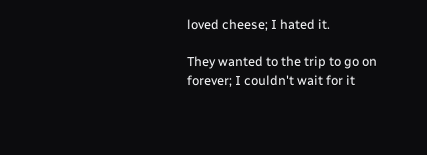loved cheese; I hated it.

They wanted to the trip to go on forever; I couldn't wait for it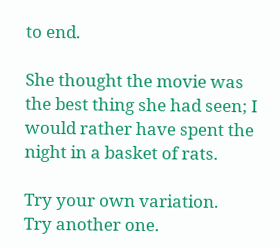to end.

She thought the movie was the best thing she had seen; I would rather have spent the night in a basket of rats.

Try your own variation.
Try another one.